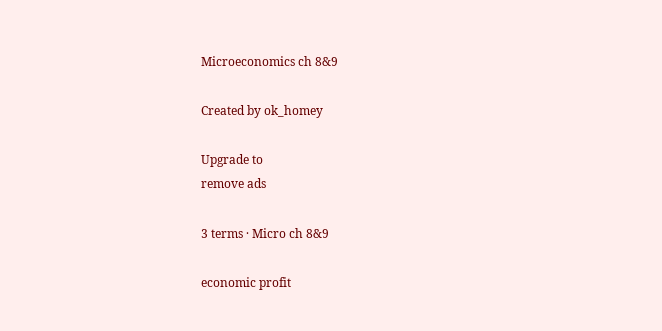Microeconomics ch 8&9

Created by ok_homey

Upgrade to
remove ads

3 terms · Micro ch 8&9

economic profit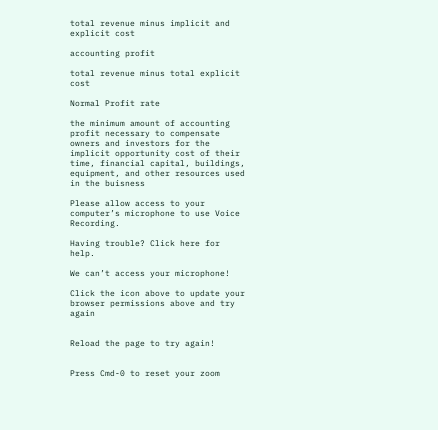total revenue minus implicit and explicit cost

accounting profit

total revenue minus total explicit cost

Normal Profit rate

the minimum amount of accounting profit necessary to compensate owners and investors for the implicit opportunity cost of their time, financial capital, buildings, equipment, and other resources used in the buisness

Please allow access to your computer’s microphone to use Voice Recording.

Having trouble? Click here for help.

We can’t access your microphone!

Click the icon above to update your browser permissions above and try again


Reload the page to try again!


Press Cmd-0 to reset your zoom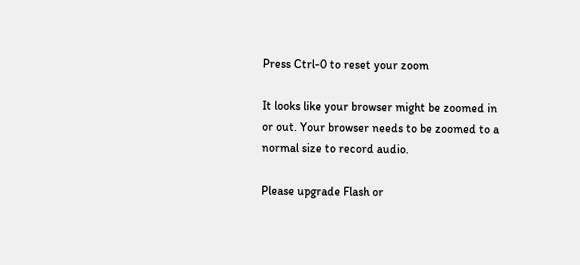Press Ctrl-0 to reset your zoom

It looks like your browser might be zoomed in or out. Your browser needs to be zoomed to a normal size to record audio.

Please upgrade Flash or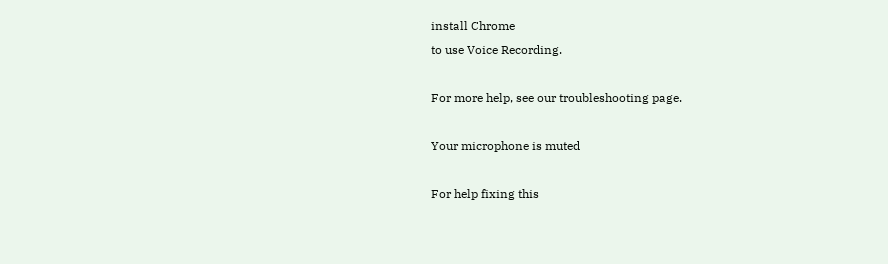install Chrome
to use Voice Recording.

For more help, see our troubleshooting page.

Your microphone is muted

For help fixing this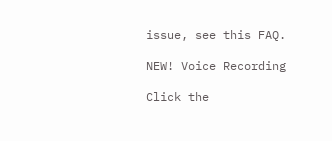issue, see this FAQ.

NEW! Voice Recording

Click the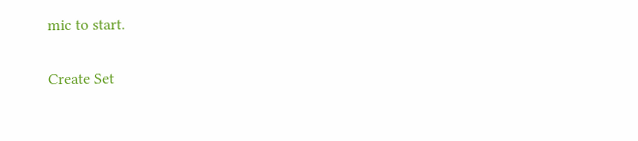mic to start.

Create Set